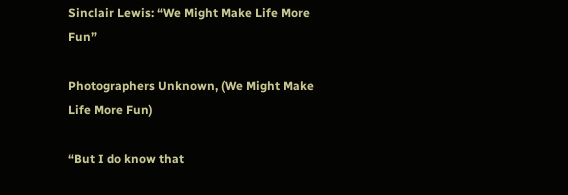Sinclair Lewis: “We Might Make Life More Fun”

Photographers Unknown, (We Might Make Life More Fun)

“But I do know that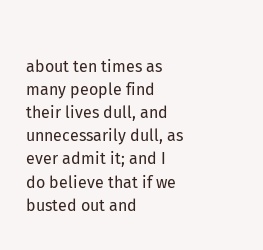about ten times as many people find their lives dull, and unnecessarily dull, as ever admit it; and I do believe that if we busted out and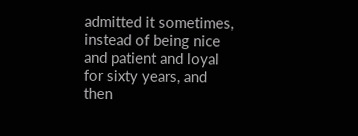admitted it sometimes, instead of being nice and patient and loyal for sixty years, and then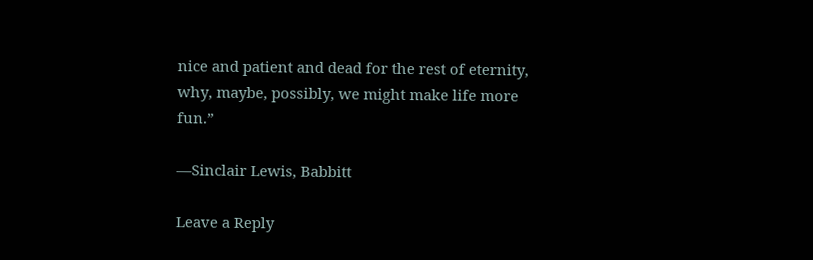nice and patient and dead for the rest of eternity, why, maybe, possibly, we might make life more fun.”

—Sinclair Lewis, Babbitt

Leave a Reply